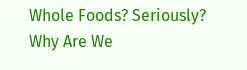Whole Foods? Seriously? Why Are We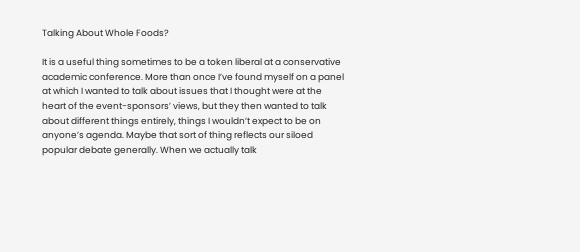Talking About Whole Foods?

It is a useful thing sometimes to be a token liberal at a conservative academic conference. More than once I’ve found myself on a panel at which I wanted to talk about issues that I thought were at the heart of the event-sponsors’ views, but they then wanted to talk about different things entirely, things I wouldn’t expect to be on anyone’s agenda. Maybe that sort of thing reflects our siloed popular debate generally. When we actually talk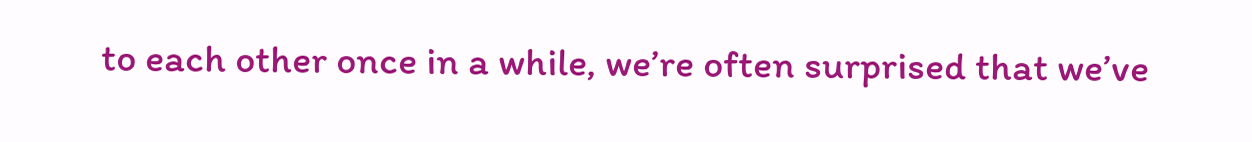to each other once in a while, we’re often surprised that we’ve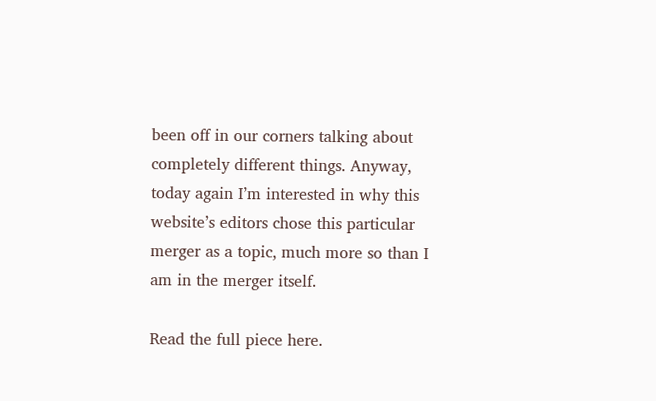been off in our corners talking about completely different things. Anyway, today again I’m interested in why this website’s editors chose this particular merger as a topic, much more so than I am in the merger itself.

Read the full piece here.